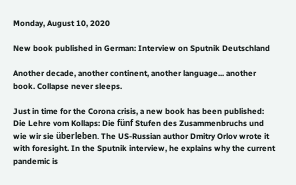Monday, August 10, 2020

New book published in German: Interview on Sputnik Deutschland

Another decade, another continent, another language... another book. Collapse never sleeps.

Just in time for the Corona crisis, a new book has been published: Die Lehre vom Kollaps: Die fünf Stufen des Zusammenbruchs und wie wir sie überleben. The US-Russian author Dmitry Orlov wrote it with foresight. In the Sputnik interview, he explains why the current pandemic is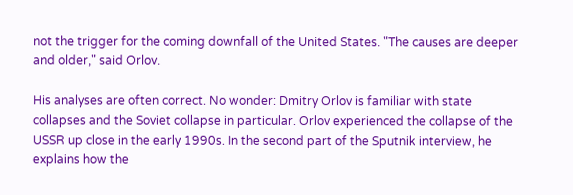not the trigger for the coming downfall of the United States. "The causes are deeper and older," said Orlov.

His analyses are often correct. No wonder: Dmitry Orlov is familiar with state collapses and the Soviet collapse in particular. Orlov experienced the collapse of the USSR up close in the early 1990s. In the second part of the Sputnik interview, he explains how the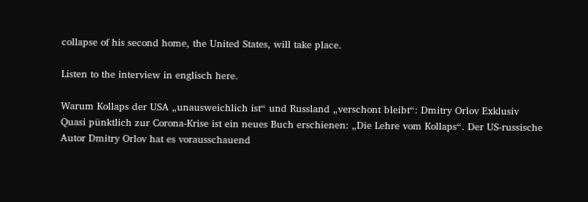collapse of his second home, the United States, will take place.

Listen to the interview in englisch here.

Warum Kollaps der USA „unausweichlich ist“ und Russland „verschont bleibt“: Dmitry Orlov Exklusiv
Quasi pünktlich zur Corona-Krise ist ein neues Buch erschienen: „Die Lehre vom Kollaps“. Der US-russische Autor Dmitry Orlov hat es vorausschauend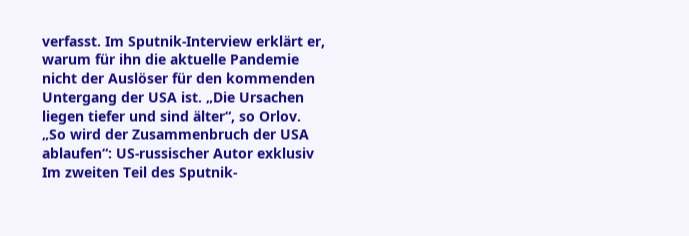verfasst. Im Sputnik-Interview erklärt er, warum für ihn die aktuelle Pandemie nicht der Auslöser für den kommenden Untergang der USA ist. „Die Ursachen liegen tiefer und sind älter“, so Orlov.
„So wird der Zusammenbruch der USA ablaufen“: US-russischer Autor exklusiv
Im zweiten Teil des Sputnik-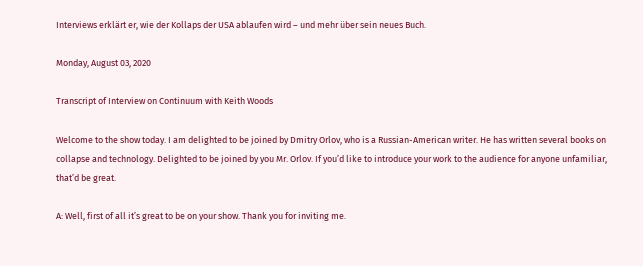Interviews erklärt er, wie der Kollaps der USA ablaufen wird – und mehr über sein neues Buch.

Monday, August 03, 2020

Transcript of Interview on Continuum with Keith Woods

Welcome to the show today. I am delighted to be joined by Dmitry Orlov, who is a Russian-American writer. He has written several books on collapse and technology. Delighted to be joined by you Mr. Orlov. If you’d like to introduce your work to the audience for anyone unfamiliar, that’d be great.

A: Well, first of all it’s great to be on your show. Thank you for inviting me.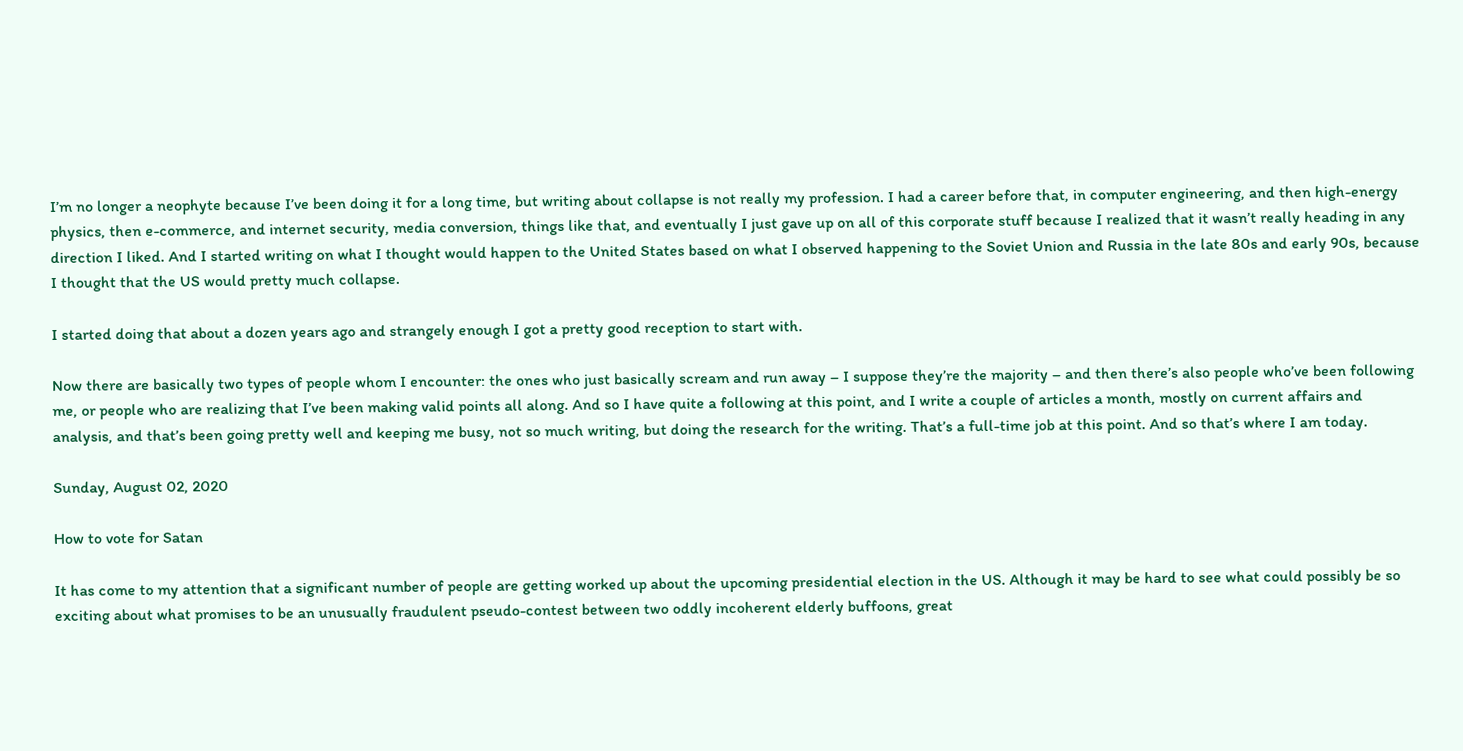I’m no longer a neophyte because I’ve been doing it for a long time, but writing about collapse is not really my profession. I had a career before that, in computer engineering, and then high-energy physics, then e-commerce, and internet security, media conversion, things like that, and eventually I just gave up on all of this corporate stuff because I realized that it wasn’t really heading in any direction I liked. And I started writing on what I thought would happen to the United States based on what I observed happening to the Soviet Union and Russia in the late 80s and early 90s, because I thought that the US would pretty much collapse.

I started doing that about a dozen years ago and strangely enough I got a pretty good reception to start with.

Now there are basically two types of people whom I encounter: the ones who just basically scream and run away – I suppose they’re the majority – and then there’s also people who’ve been following me, or people who are realizing that I’ve been making valid points all along. And so I have quite a following at this point, and I write a couple of articles a month, mostly on current affairs and analysis, and that’s been going pretty well and keeping me busy, not so much writing, but doing the research for the writing. That’s a full-time job at this point. And so that’s where I am today.

Sunday, August 02, 2020

How to vote for Satan

It has come to my attention that a significant number of people are getting worked up about the upcoming presidential election in the US. Although it may be hard to see what could possibly be so exciting about what promises to be an unusually fraudulent pseudo-contest between two oddly incoherent elderly buffoons, great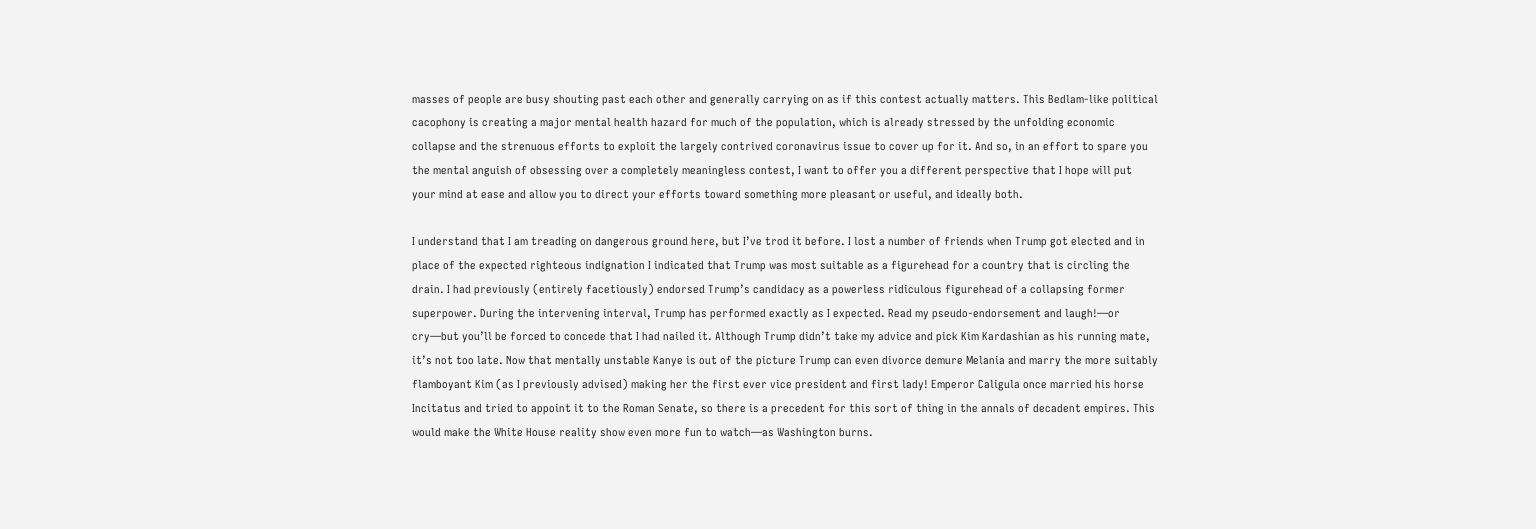masses of people are busy shouting past each other and generally carrying on as if this contest actually matters. This Bedlam-like political cacophony is creating a major mental health hazard for much of the population, which is already stressed by the unfolding economic collapse and the strenuous efforts to exploit the largely contrived coronavirus issue to cover up for it. And so, in an effort to spare you the mental anguish of obsessing over a completely meaningless contest, I want to offer you a different perspective that I hope will put your mind at ease and allow you to direct your efforts toward something more pleasant or useful, and ideally both.

I understand that I am treading on dangerous ground here, but I’ve trod it before. I lost a number of friends when Trump got elected and in place of the expected righteous indignation I indicated that Trump was most suitable as a figurehead for a country that is circling the drain. I had previously (entirely facetiously) endorsed Trump’s candidacy as a powerless ridiculous figurehead of a collapsing former superpower. During the intervening interval, Trump has performed exactly as I expected. Read my pseudo-endorsement and laugh!—or cry—but you’ll be forced to concede that I had nailed it. Although Trump didn’t take my advice and pick Kim Kardashian as his running mate, it’s not too late. Now that mentally unstable Kanye is out of the picture Trump can even divorce demure Melania and marry the more suitably flamboyant Kim (as I previously advised) making her the first ever vice president and first lady! Emperor Caligula once married his horse Incitatus and tried to appoint it to the Roman Senate, so there is a precedent for this sort of thing in the annals of decadent empires. This would make the White House reality show even more fun to watch—as Washington burns.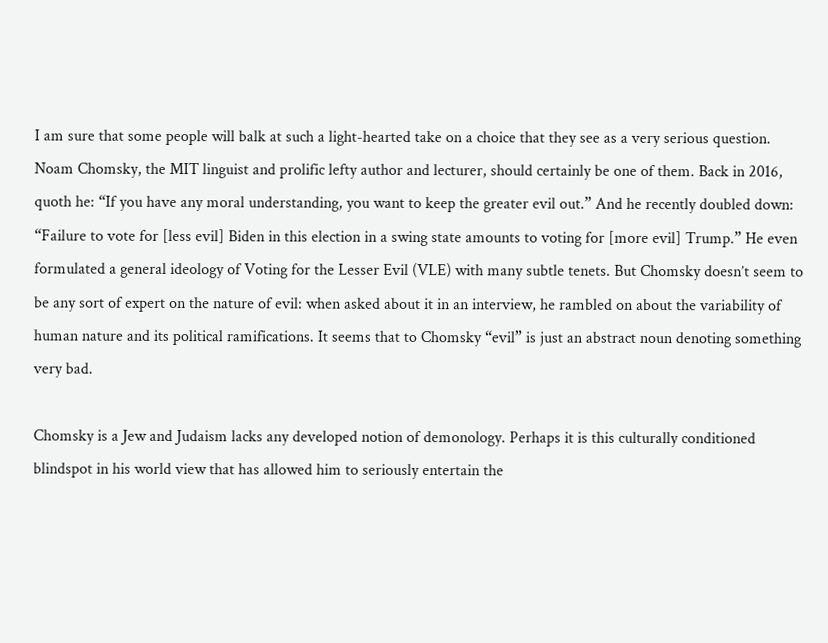I am sure that some people will balk at such a light-hearted take on a choice that they see as a very serious question. Noam Chomsky, the MIT linguist and prolific lefty author and lecturer, should certainly be one of them. Back in 2016, quoth he: “If you have any moral understanding, you want to keep the greater evil out.” And he recently doubled down: “Failure to vote for [less evil] Biden in this election in a swing state amounts to voting for [more evil] Trump.” He even formulated a general ideology of Voting for the Lesser Evil (VLE) with many subtle tenets. But Chomsky doesn’t seem to be any sort of expert on the nature of evil: when asked about it in an interview, he rambled on about the variability of human nature and its political ramifications. It seems that to Chomsky “evil” is just an abstract noun denoting something very bad.

Chomsky is a Jew and Judaism lacks any developed notion of demonology. Perhaps it is this culturally conditioned blindspot in his world view that has allowed him to seriously entertain the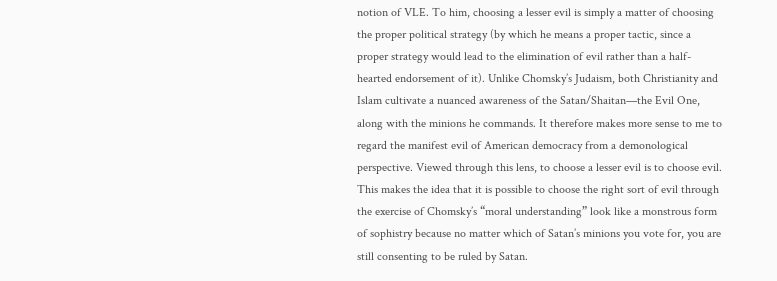notion of VLE. To him, choosing a lesser evil is simply a matter of choosing the proper political strategy (by which he means a proper tactic, since a proper strategy would lead to the elimination of evil rather than a half-hearted endorsement of it). Unlike Chomsky’s Judaism, both Christianity and Islam cultivate a nuanced awareness of the Satan/Shaitan—the Evil One, along with the minions he commands. It therefore makes more sense to me to regard the manifest evil of American democracy from a demonological perspective. Viewed through this lens, to choose a lesser evil is to choose evil. This makes the idea that it is possible to choose the right sort of evil through the exercise of Chomsky’s “moral understanding” look like a monstrous form of sophistry because no matter which of Satan’s minions you vote for, you are still consenting to be ruled by Satan.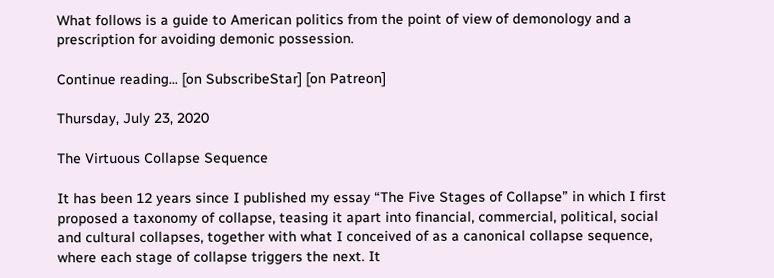What follows is a guide to American politics from the point of view of demonology and a prescription for avoiding demonic possession.

Continue reading... [on SubscribeStar] [on Patreon]

Thursday, July 23, 2020

The Virtuous Collapse Sequence

It has been 12 years since I published my essay “The Five Stages of Collapse” in which I first proposed a taxonomy of collapse, teasing it apart into financial, commercial, political, social and cultural collapses, together with what I conceived of as a canonical collapse sequence, where each stage of collapse triggers the next. It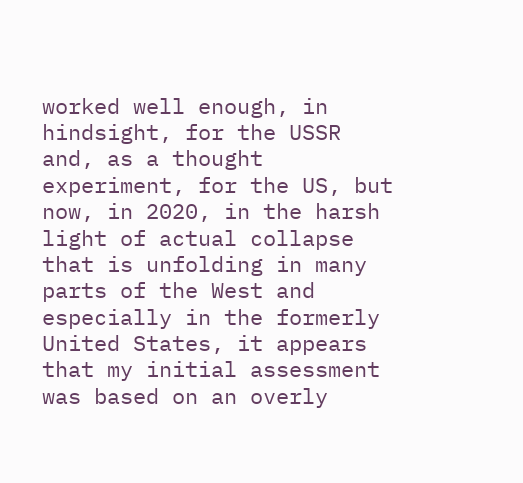worked well enough, in hindsight, for the USSR and, as a thought experiment, for the US, but now, in 2020, in the harsh light of actual collapse that is unfolding in many parts of the West and especially in the formerly United States, it appears that my initial assessment was based on an overly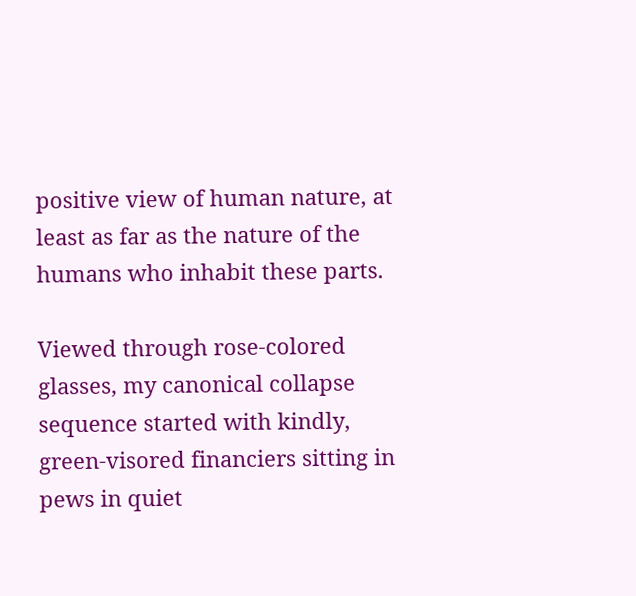positive view of human nature, at least as far as the nature of the humans who inhabit these parts.

Viewed through rose-colored glasses, my canonical collapse sequence started with kindly, green-visored financiers sitting in pews in quiet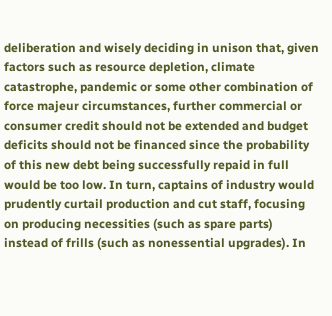deliberation and wisely deciding in unison that, given factors such as resource depletion, climate catastrophe, pandemic or some other combination of force majeur circumstances, further commercial or consumer credit should not be extended and budget deficits should not be financed since the probability of this new debt being successfully repaid in full would be too low. In turn, captains of industry would prudently curtail production and cut staff, focusing on producing necessities (such as spare parts) instead of frills (such as nonessential upgrades). In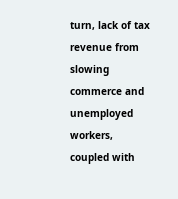turn, lack of tax revenue from slowing commerce and unemployed workers, coupled with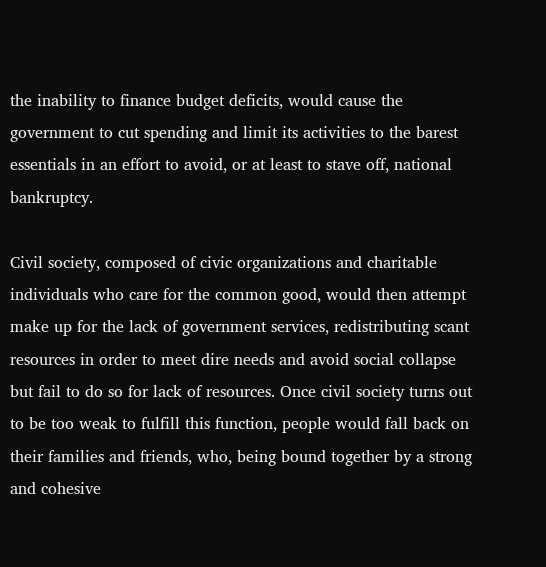the inability to finance budget deficits, would cause the government to cut spending and limit its activities to the barest essentials in an effort to avoid, or at least to stave off, national bankruptcy.

Civil society, composed of civic organizations and charitable individuals who care for the common good, would then attempt make up for the lack of government services, redistributing scant resources in order to meet dire needs and avoid social collapse but fail to do so for lack of resources. Once civil society turns out to be too weak to fulfill this function, people would fall back on their families and friends, who, being bound together by a strong and cohesive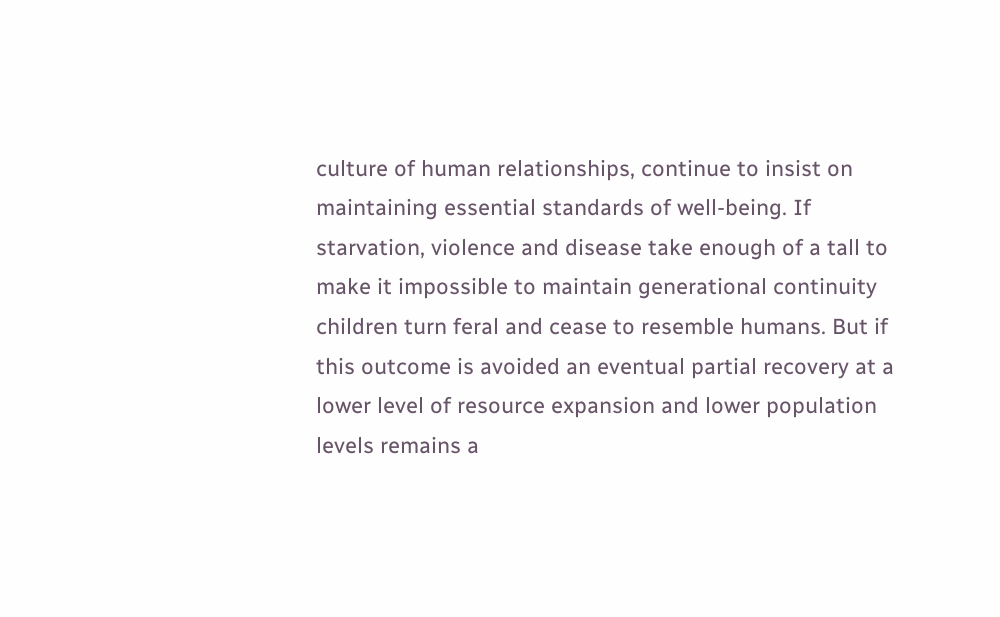culture of human relationships, continue to insist on maintaining essential standards of well-being. If starvation, violence and disease take enough of a tall to make it impossible to maintain generational continuity children turn feral and cease to resemble humans. But if this outcome is avoided an eventual partial recovery at a lower level of resource expansion and lower population levels remains a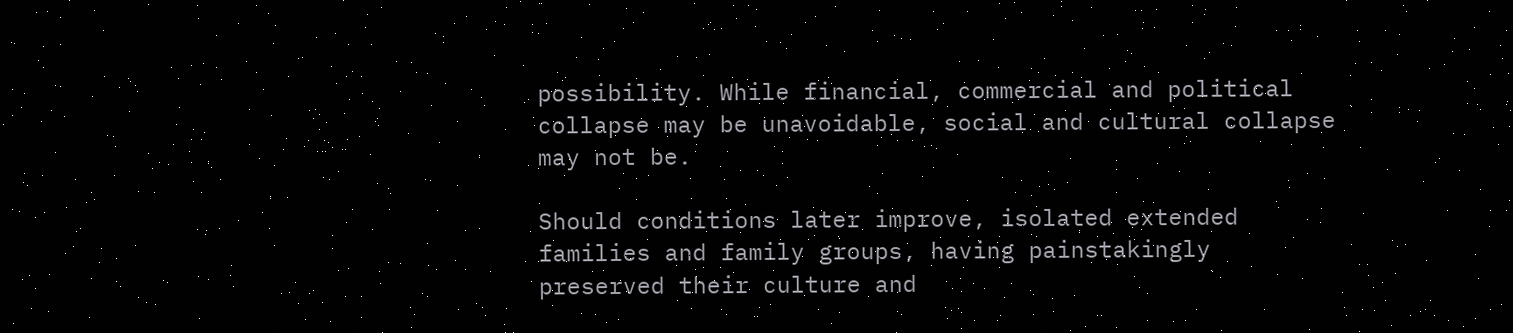possibility. While financial, commercial and political collapse may be unavoidable, social and cultural collapse may not be.

Should conditions later improve, isolated extended families and family groups, having painstakingly preserved their culture and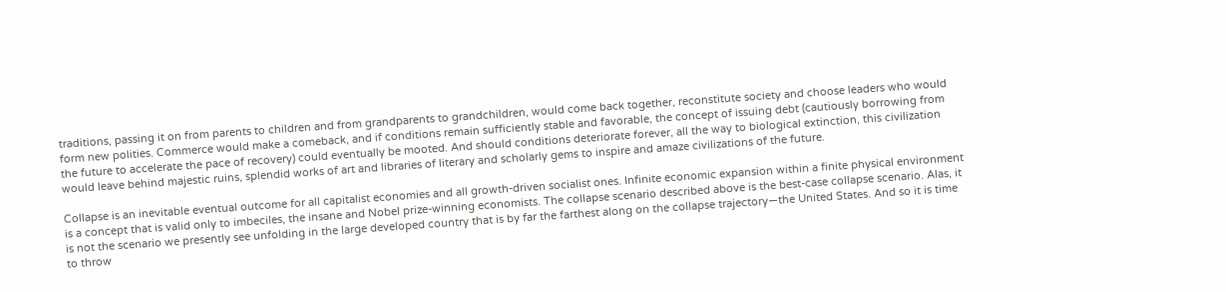traditions, passing it on from parents to children and from grandparents to grandchildren, would come back together, reconstitute society and choose leaders who would form new polities. Commerce would make a comeback, and if conditions remain sufficiently stable and favorable, the concept of issuing debt (cautiously borrowing from the future to accelerate the pace of recovery) could eventually be mooted. And should conditions deteriorate forever, all the way to biological extinction, this civilization would leave behind majestic ruins, splendid works of art and libraries of literary and scholarly gems to inspire and amaze civilizations of the future.

Collapse is an inevitable eventual outcome for all capitalist economies and all growth-driven socialist ones. Infinite economic expansion within a finite physical environment is a concept that is valid only to imbeciles, the insane and Nobel prize-winning economists. The collapse scenario described above is the best-case collapse scenario. Alas, it is not the scenario we presently see unfolding in the large developed country that is by far the farthest along on the collapse trajectory—the United States. And so it is time to throw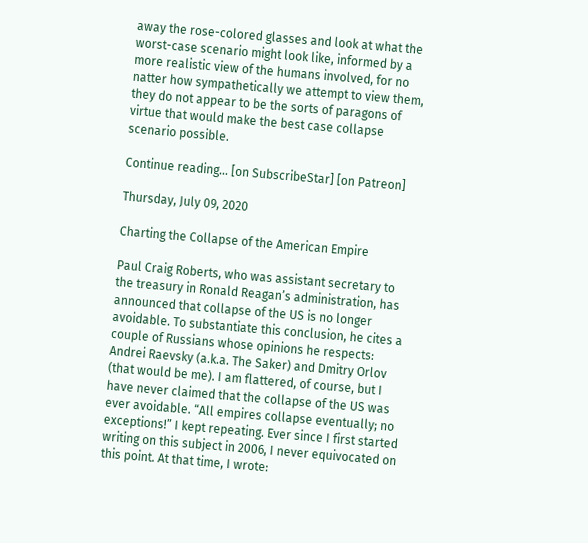away the rose-colored glasses and look at what the worst-case scenario might look like, informed by a more realistic view of the humans involved, for no natter how sympathetically we attempt to view them, they do not appear to be the sorts of paragons of virtue that would make the best case collapse scenario possible.

Continue reading... [on SubscribeStar] [on Patreon]

Thursday, July 09, 2020

Charting the Collapse of the American Empire

Paul Craig Roberts, who was assistant secretary to the treasury in Ronald Reagan’s administration, has announced that collapse of the US is no longer avoidable. To substantiate this conclusion, he cites a couple of Russians whose opinions he respects: Andrei Raevsky (a.k.a. The Saker) and Dmitry Orlov (that would be me). I am flattered, of course, but I have never claimed that the collapse of the US was ever avoidable. “All empires collapse eventually; no exceptions!” I kept repeating. Ever since I first started writing on this subject in 2006, I never equivocated on this point. At that time, I wrote: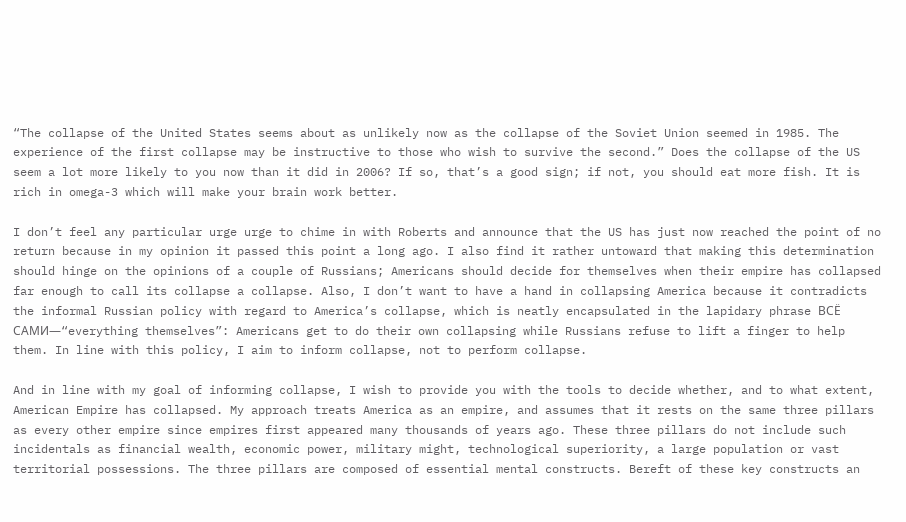“The collapse of the United States seems about as unlikely now as the collapse of the Soviet Union seemed in 1985. The experience of the first collapse may be instructive to those who wish to survive the second.” Does the collapse of the US seem a lot more likely to you now than it did in 2006? If so, that’s a good sign; if not, you should eat more fish. It is rich in omega-3 which will make your brain work better.

I don’t feel any particular urge urge to chime in with Roberts and announce that the US has just now reached the point of no return because in my opinion it passed this point a long ago. I also find it rather untoward that making this determination should hinge on the opinions of a couple of Russians; Americans should decide for themselves when their empire has collapsed far enough to call its collapse a collapse. Also, I don’t want to have a hand in collapsing America because it contradicts the informal Russian policy with regard to America’s collapse, which is neatly encapsulated in the lapidary phrase ВСЁ САМИ—“everything themselves”: Americans get to do their own collapsing while Russians refuse to lift a finger to help them. In line with this policy, I aim to inform collapse, not to perform collapse.

And in line with my goal of informing collapse, I wish to provide you with the tools to decide whether, and to what extent, American Empire has collapsed. My approach treats America as an empire, and assumes that it rests on the same three pillars as every other empire since empires first appeared many thousands of years ago. These three pillars do not include such incidentals as financial wealth, economic power, military might, technological superiority, a large population or vast territorial possessions. The three pillars are composed of essential mental constructs. Bereft of these key constructs an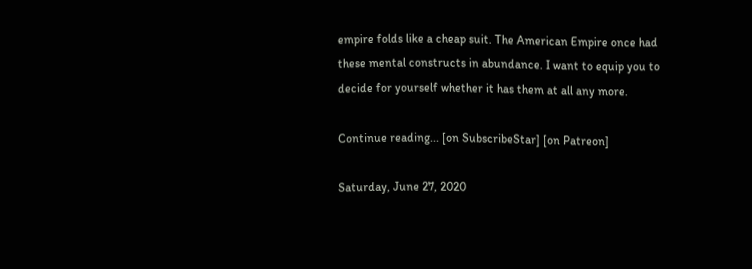empire folds like a cheap suit. The American Empire once had these mental constructs in abundance. I want to equip you to decide for yourself whether it has them at all any more.

Continue reading... [on SubscribeStar] [on Patreon]

Saturday, June 27, 2020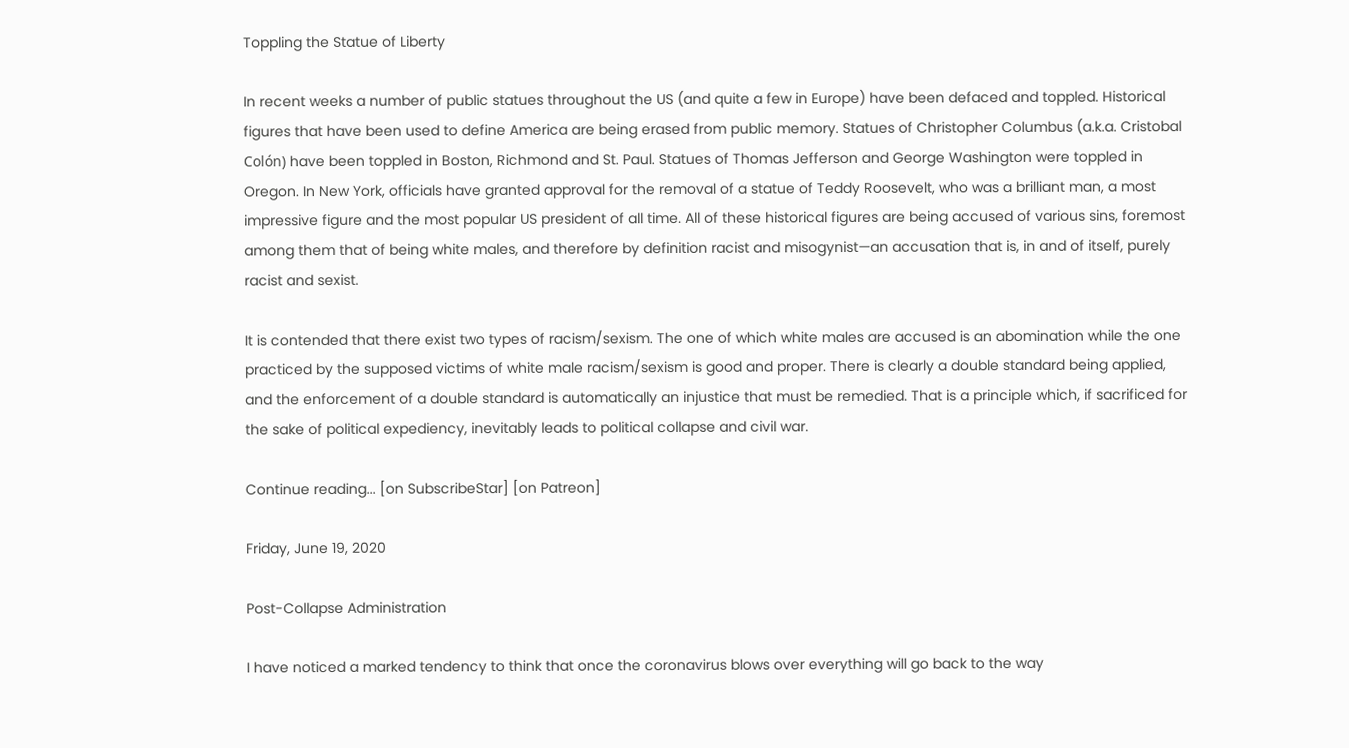Toppling the Statue of Liberty

In recent weeks a number of public statues throughout the US (and quite a few in Europe) have been defaced and toppled. Historical figures that have been used to define America are being erased from public memory. Statues of Christopher Columbus (a.k.a. Cristobal Colón) have been toppled in Boston, Richmond and St. Paul. Statues of Thomas Jefferson and George Washington were toppled in Oregon. In New York, officials have granted approval for the removal of a statue of Teddy Roosevelt, who was a brilliant man, a most impressive figure and the most popular US president of all time. All of these historical figures are being accused of various sins, foremost among them that of being white males, and therefore by definition racist and misogynist—an accusation that is, in and of itself, purely racist and sexist.

It is contended that there exist two types of racism/sexism. The one of which white males are accused is an abomination while the one practiced by the supposed victims of white male racism/sexism is good and proper. There is clearly a double standard being applied, and the enforcement of a double standard is automatically an injustice that must be remedied. That is a principle which, if sacrificed for the sake of political expediency, inevitably leads to political collapse and civil war.

Continue reading... [on SubscribeStar] [on Patreon]

Friday, June 19, 2020

Post-Collapse Administration

I have noticed a marked tendency to think that once the coronavirus blows over everything will go back to the way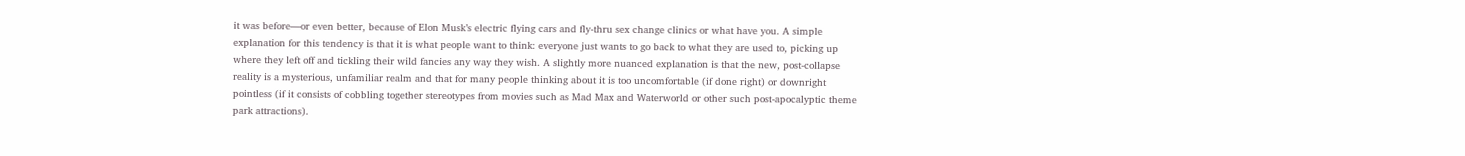it was before—or even better, because of Elon Musk’s electric flying cars and fly-thru sex change clinics or what have you. A simple explanation for this tendency is that it is what people want to think: everyone just wants to go back to what they are used to, picking up where they left off and tickling their wild fancies any way they wish. A slightly more nuanced explanation is that the new, post-collapse reality is a mysterious, unfamiliar realm and that for many people thinking about it is too uncomfortable (if done right) or downright pointless (if it consists of cobbling together stereotypes from movies such as Mad Max and Waterworld or other such post-apocalyptic theme park attractions).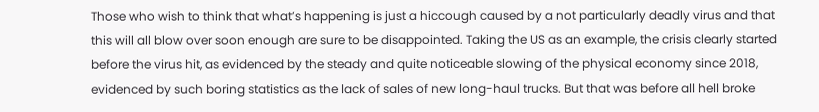Those who wish to think that what’s happening is just a hiccough caused by a not particularly deadly virus and that this will all blow over soon enough are sure to be disappointed. Taking the US as an example, the crisis clearly started before the virus hit, as evidenced by the steady and quite noticeable slowing of the physical economy since 2018, evidenced by such boring statistics as the lack of sales of new long-haul trucks. But that was before all hell broke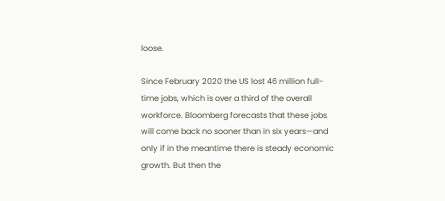loose.

Since February 2020 the US lost 46 million full-time jobs, which is over a third of the overall workforce. Bloomberg forecasts that these jobs will come back no sooner than in six years—and only if in the meantime there is steady economic growth. But then the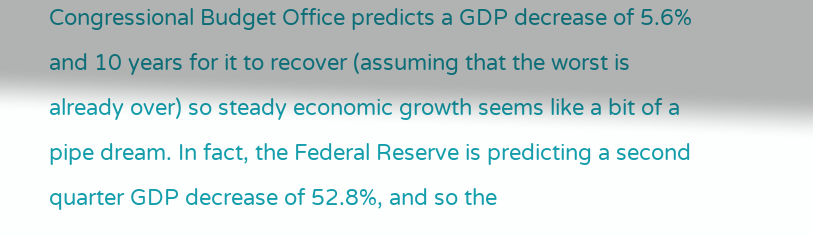Congressional Budget Office predicts a GDP decrease of 5.6% and 10 years for it to recover (assuming that the worst is already over) so steady economic growth seems like a bit of a pipe dream. In fact, the Federal Reserve is predicting a second quarter GDP decrease of 52.8%, and so the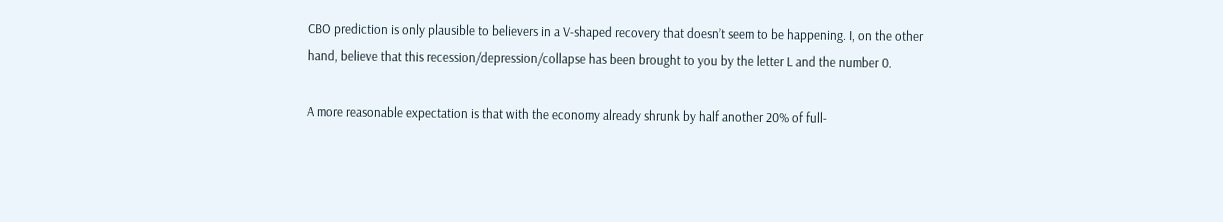CBO prediction is only plausible to believers in a V-shaped recovery that doesn’t seem to be happening. I, on the other hand, believe that this recession/depression/collapse has been brought to you by the letter L and the number 0.

A more reasonable expectation is that with the economy already shrunk by half another 20% of full-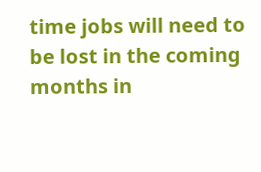time jobs will need to be lost in the coming months in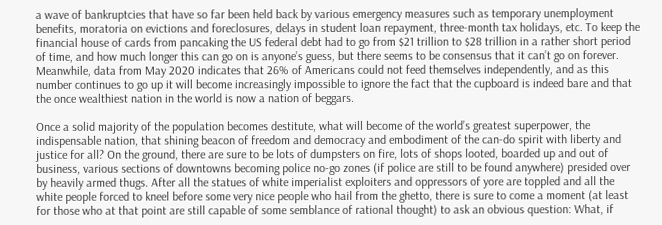a wave of bankruptcies that have so far been held back by various emergency measures such as temporary unemployment benefits, moratoria on evictions and foreclosures, delays in student loan repayment, three-month tax holidays, etc. To keep the financial house of cards from pancaking the US federal debt had to go from $21 trillion to $28 trillion in a rather short period of time, and how much longer this can go on is anyone’s guess, but there seems to be consensus that it can’t go on forever. Meanwhile, data from May 2020 indicates that 26% of Americans could not feed themselves independently, and as this number continues to go up it will become increasingly impossible to ignore the fact that the cupboard is indeed bare and that the once wealthiest nation in the world is now a nation of beggars.

Once a solid majority of the population becomes destitute, what will become of the world’s greatest superpower, the indispensable nation, that shining beacon of freedom and democracy and embodiment of the can-do spirit with liberty and justice for all? On the ground, there are sure to be lots of dumpsters on fire, lots of shops looted, boarded up and out of business, various sections of downtowns becoming police no-go zones (if police are still to be found anywhere) presided over by heavily armed thugs. After all the statues of white imperialist exploiters and oppressors of yore are toppled and all the white people forced to kneel before some very nice people who hail from the ghetto, there is sure to come a moment (at least for those who at that point are still capable of some semblance of rational thought) to ask an obvious question: What, if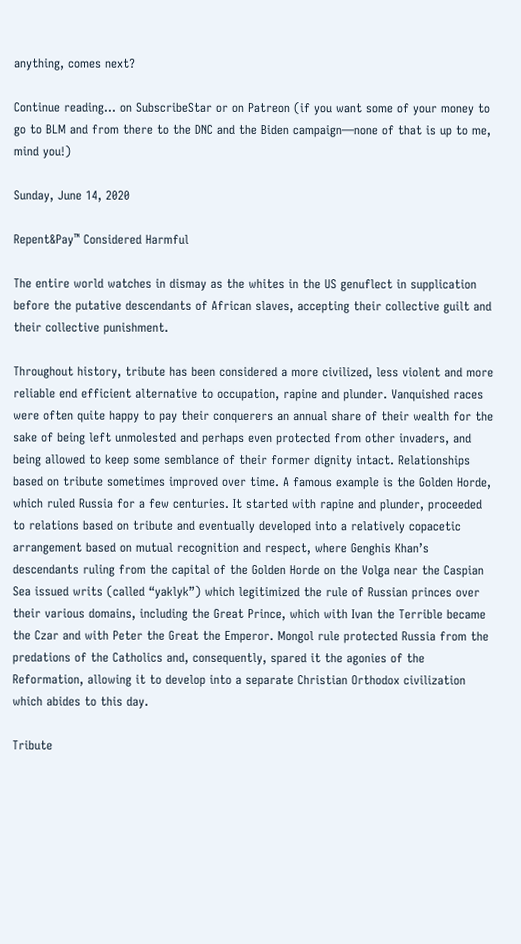anything, comes next?

Continue reading... on SubscribeStar or on Patreon (if you want some of your money to go to BLM and from there to the DNC and the Biden campaign—none of that is up to me, mind you!)

Sunday, June 14, 2020

Repent&Pay™ Considered Harmful

The entire world watches in dismay as the whites in the US genuflect in supplication before the putative descendants of African slaves, accepting their collective guilt and their collective punishment.

Throughout history, tribute has been considered a more civilized, less violent and more reliable end efficient alternative to occupation, rapine and plunder. Vanquished races were often quite happy to pay their conquerers an annual share of their wealth for the sake of being left unmolested and perhaps even protected from other invaders, and being allowed to keep some semblance of their former dignity intact. Relationships based on tribute sometimes improved over time. A famous example is the Golden Horde, which ruled Russia for a few centuries. It started with rapine and plunder, proceeded to relations based on tribute and eventually developed into a relatively copacetic arrangement based on mutual recognition and respect, where Genghis Khan’s descendants ruling from the capital of the Golden Horde on the Volga near the Caspian Sea issued writs (called “yaklyk”) which legitimized the rule of Russian princes over their various domains, including the Great Prince, which with Ivan the Terrible became the Czar and with Peter the Great the Emperor. Mongol rule protected Russia from the predations of the Catholics and, consequently, spared it the agonies of the Reformation, allowing it to develop into a separate Christian Orthodox civilization which abides to this day.

Tribute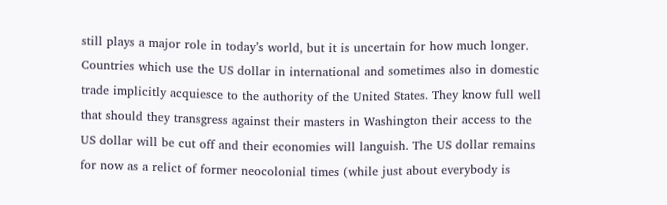still plays a major role in today’s world, but it is uncertain for how much longer. Countries which use the US dollar in international and sometimes also in domestic trade implicitly acquiesce to the authority of the United States. They know full well that should they transgress against their masters in Washington their access to the US dollar will be cut off and their economies will languish. The US dollar remains for now as a relict of former neocolonial times (while just about everybody is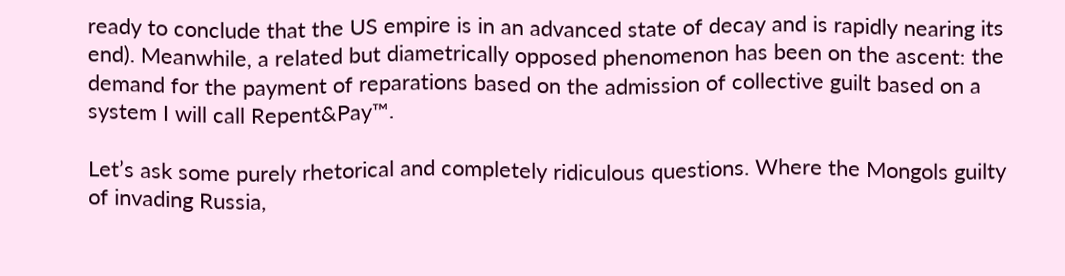ready to conclude that the US empire is in an advanced state of decay and is rapidly nearing its end). Meanwhile, a related but diametrically opposed phenomenon has been on the ascent: the demand for the payment of reparations based on the admission of collective guilt based on a system I will call Repent&Pay™.

Let’s ask some purely rhetorical and completely ridiculous questions. Where the Mongols guilty of invading Russia,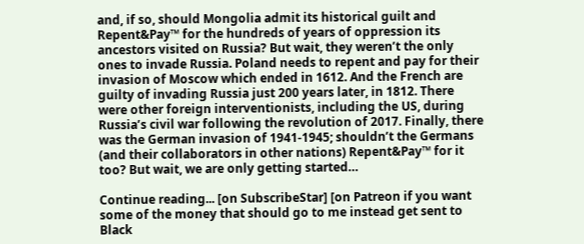and, if so, should Mongolia admit its historical guilt and Repent&Pay™ for the hundreds of years of oppression its ancestors visited on Russia? But wait, they weren’t the only ones to invade Russia. Poland needs to repent and pay for their invasion of Moscow which ended in 1612. And the French are guilty of invading Russia just 200 years later, in 1812. There were other foreign interventionists, including the US, during Russia’s civil war following the revolution of 2017. Finally, there was the German invasion of 1941-1945; shouldn’t the Germans (and their collaborators in other nations) Repent&Pay™ for it too? But wait, we are only getting started…

Continue reading... [on SubscribeStar] [on Patreon if you want some of the money that should go to me instead get sent to Black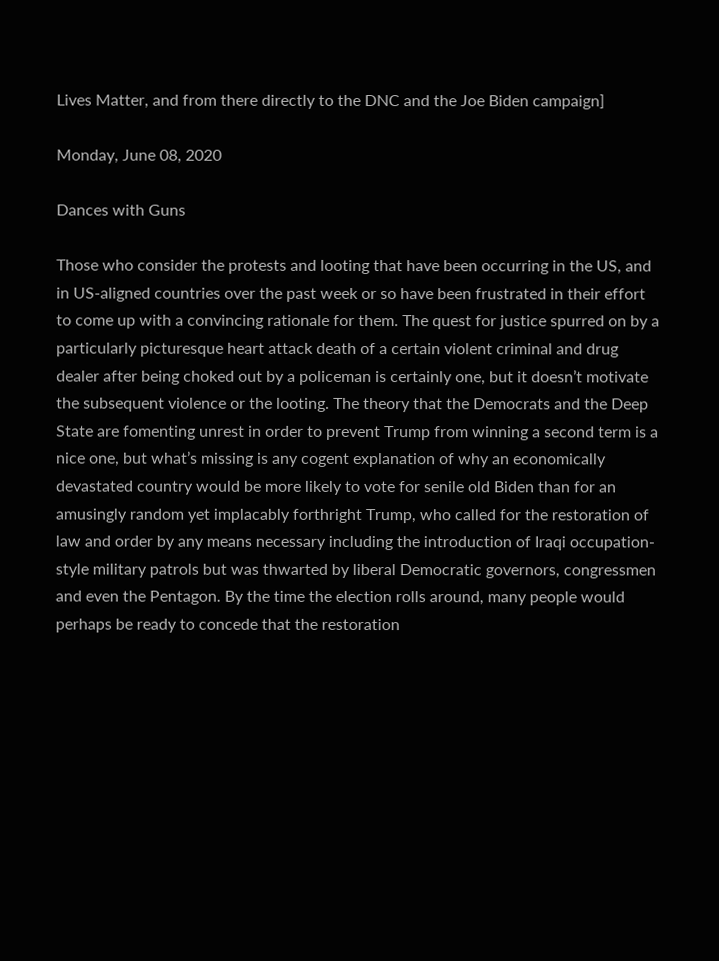Lives Matter, and from there directly to the DNC and the Joe Biden campaign]

Monday, June 08, 2020

Dances with Guns

Those who consider the protests and looting that have been occurring in the US, and in US-aligned countries over the past week or so have been frustrated in their effort to come up with a convincing rationale for them. The quest for justice spurred on by a particularly picturesque heart attack death of a certain violent criminal and drug dealer after being choked out by a policeman is certainly one, but it doesn’t motivate the subsequent violence or the looting. The theory that the Democrats and the Deep State are fomenting unrest in order to prevent Trump from winning a second term is a nice one, but what’s missing is any cogent explanation of why an economically devastated country would be more likely to vote for senile old Biden than for an amusingly random yet implacably forthright Trump, who called for the restoration of law and order by any means necessary including the introduction of Iraqi occupation-style military patrols but was thwarted by liberal Democratic governors, congressmen and even the Pentagon. By the time the election rolls around, many people would perhaps be ready to concede that the restoration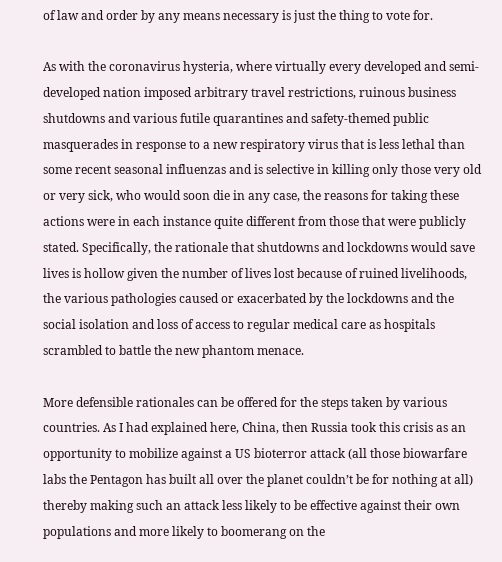of law and order by any means necessary is just the thing to vote for.

As with the coronavirus hysteria, where virtually every developed and semi-developed nation imposed arbitrary travel restrictions, ruinous business shutdowns and various futile quarantines and safety-themed public masquerades in response to a new respiratory virus that is less lethal than some recent seasonal influenzas and is selective in killing only those very old or very sick, who would soon die in any case, the reasons for taking these actions were in each instance quite different from those that were publicly stated. Specifically, the rationale that shutdowns and lockdowns would save lives is hollow given the number of lives lost because of ruined livelihoods, the various pathologies caused or exacerbated by the lockdowns and the social isolation and loss of access to regular medical care as hospitals scrambled to battle the new phantom menace.

More defensible rationales can be offered for the steps taken by various countries. As I had explained here, China, then Russia took this crisis as an opportunity to mobilize against a US bioterror attack (all those biowarfare labs the Pentagon has built all over the planet couldn’t be for nothing at all) thereby making such an attack less likely to be effective against their own populations and more likely to boomerang on the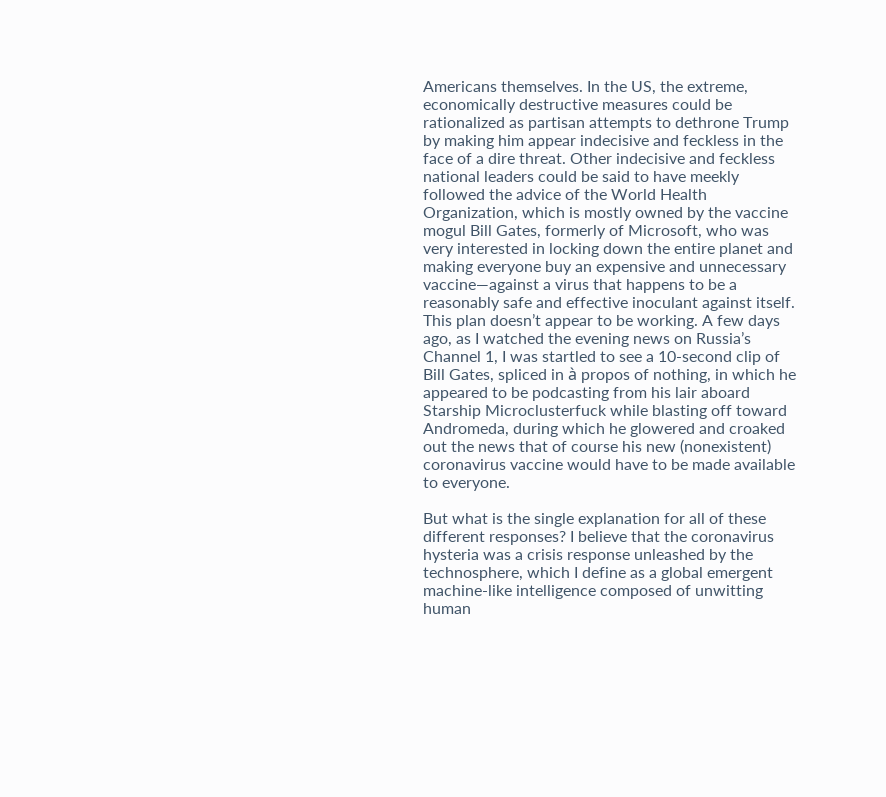Americans themselves. In the US, the extreme, economically destructive measures could be rationalized as partisan attempts to dethrone Trump by making him appear indecisive and feckless in the face of a dire threat. Other indecisive and feckless national leaders could be said to have meekly followed the advice of the World Health Organization, which is mostly owned by the vaccine mogul Bill Gates, formerly of Microsoft, who was very interested in locking down the entire planet and making everyone buy an expensive and unnecessary vaccine—against a virus that happens to be a reasonably safe and effective inoculant against itself. This plan doesn’t appear to be working. A few days ago, as I watched the evening news on Russia’s Channel 1, I was startled to see a 10-second clip of Bill Gates, spliced in à propos of nothing, in which he appeared to be podcasting from his lair aboard Starship Microclusterfuck while blasting off toward Andromeda, during which he glowered and croaked out the news that of course his new (nonexistent) coronavirus vaccine would have to be made available to everyone.

But what is the single explanation for all of these different responses? I believe that the coronavirus hysteria was a crisis response unleashed by the technosphere, which I define as a global emergent machine-like intelligence composed of unwitting human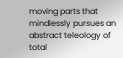moving parts that mindlessly pursues an abstract teleology of total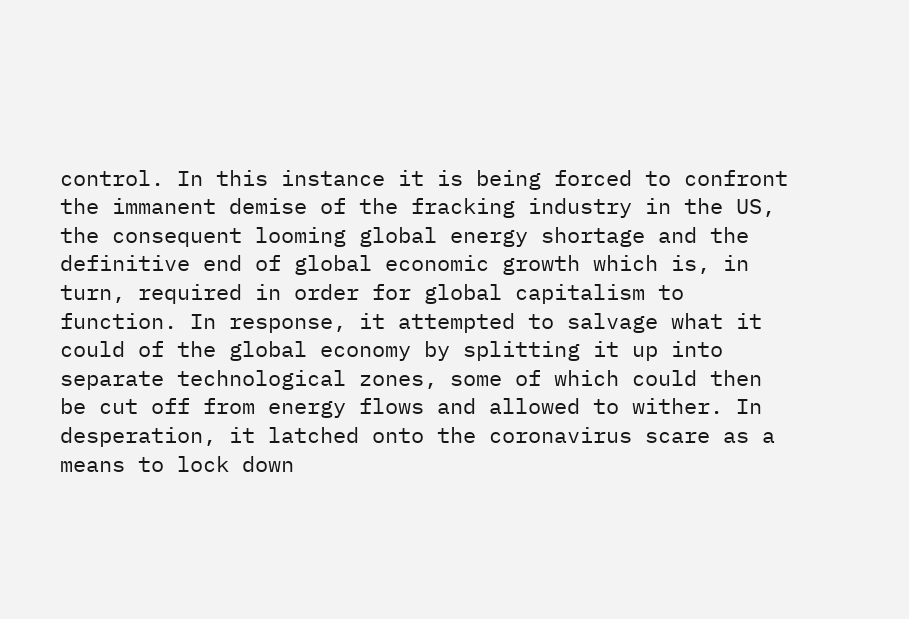control. In this instance it is being forced to confront the immanent demise of the fracking industry in the US, the consequent looming global energy shortage and the definitive end of global economic growth which is, in turn, required in order for global capitalism to function. In response, it attempted to salvage what it could of the global economy by splitting it up into separate technological zones, some of which could then be cut off from energy flows and allowed to wither. In desperation, it latched onto the coronavirus scare as a means to lock down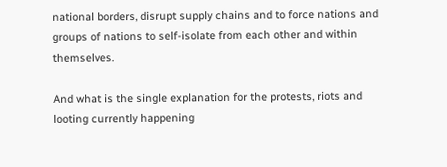national borders, disrupt supply chains and to force nations and groups of nations to self-isolate from each other and within themselves.

And what is the single explanation for the protests, riots and looting currently happening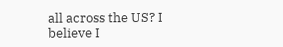all across the US? I believe I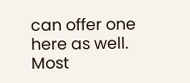can offer one here as well. Most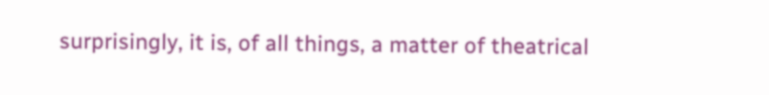surprisingly, it is, of all things, a matter of theatrical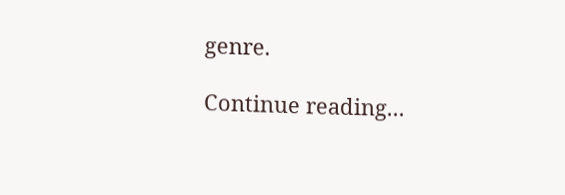genre.

Continue reading...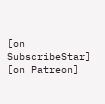[on SubscribeStar] [on Patreon]